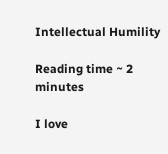Intellectual Humility

Reading time ~ 2 minutes

I love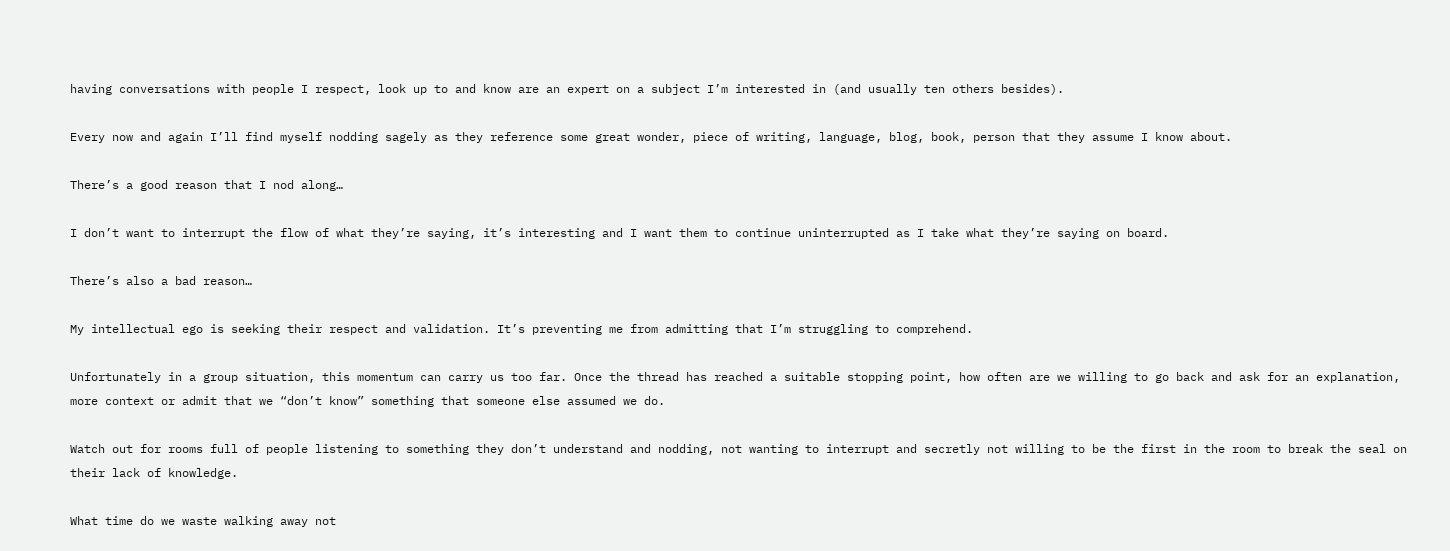having conversations with people I respect, look up to and know are an expert on a subject I’m interested in (and usually ten others besides).

Every now and again I’ll find myself nodding sagely as they reference some great wonder, piece of writing, language, blog, book, person that they assume I know about.

There’s a good reason that I nod along…

I don’t want to interrupt the flow of what they’re saying, it’s interesting and I want them to continue uninterrupted as I take what they’re saying on board.

There’s also a bad reason…

My intellectual ego is seeking their respect and validation. It’s preventing me from admitting that I’m struggling to comprehend.

Unfortunately in a group situation, this momentum can carry us too far. Once the thread has reached a suitable stopping point, how often are we willing to go back and ask for an explanation, more context or admit that we “don’t know” something that someone else assumed we do.

Watch out for rooms full of people listening to something they don’t understand and nodding, not wanting to interrupt and secretly not willing to be the first in the room to break the seal on their lack of knowledge.

What time do we waste walking away not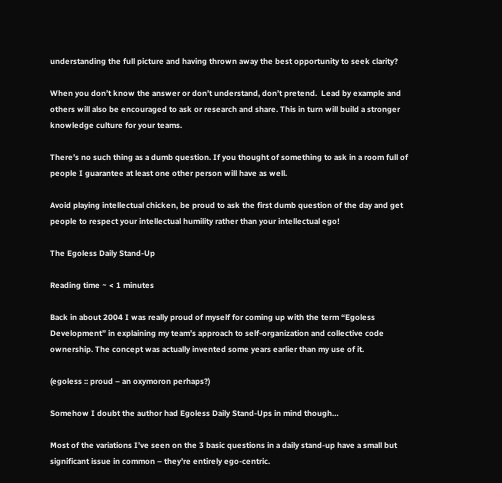understanding the full picture and having thrown away the best opportunity to seek clarity?

When you don’t know the answer or don’t understand, don’t pretend.  Lead by example and others will also be encouraged to ask or research and share. This in turn will build a stronger knowledge culture for your teams.

There’s no such thing as a dumb question. If you thought of something to ask in a room full of people I guarantee at least one other person will have as well.

Avoid playing intellectual chicken, be proud to ask the first dumb question of the day and get people to respect your intellectual humility rather than your intellectual ego!

The Egoless Daily Stand-Up

Reading time ~ < 1 minutes

Back in about 2004 I was really proud of myself for coming up with the term “Egoless Development” in explaining my team’s approach to self-organization and collective code ownership. The concept was actually invented some years earlier than my use of it.

(egoless :: proud – an oxymoron perhaps?)

Somehow I doubt the author had Egoless Daily Stand-Ups in mind though…

Most of the variations I’ve seen on the 3 basic questions in a daily stand-up have a small but significant issue in common – they’re entirely ego-centric.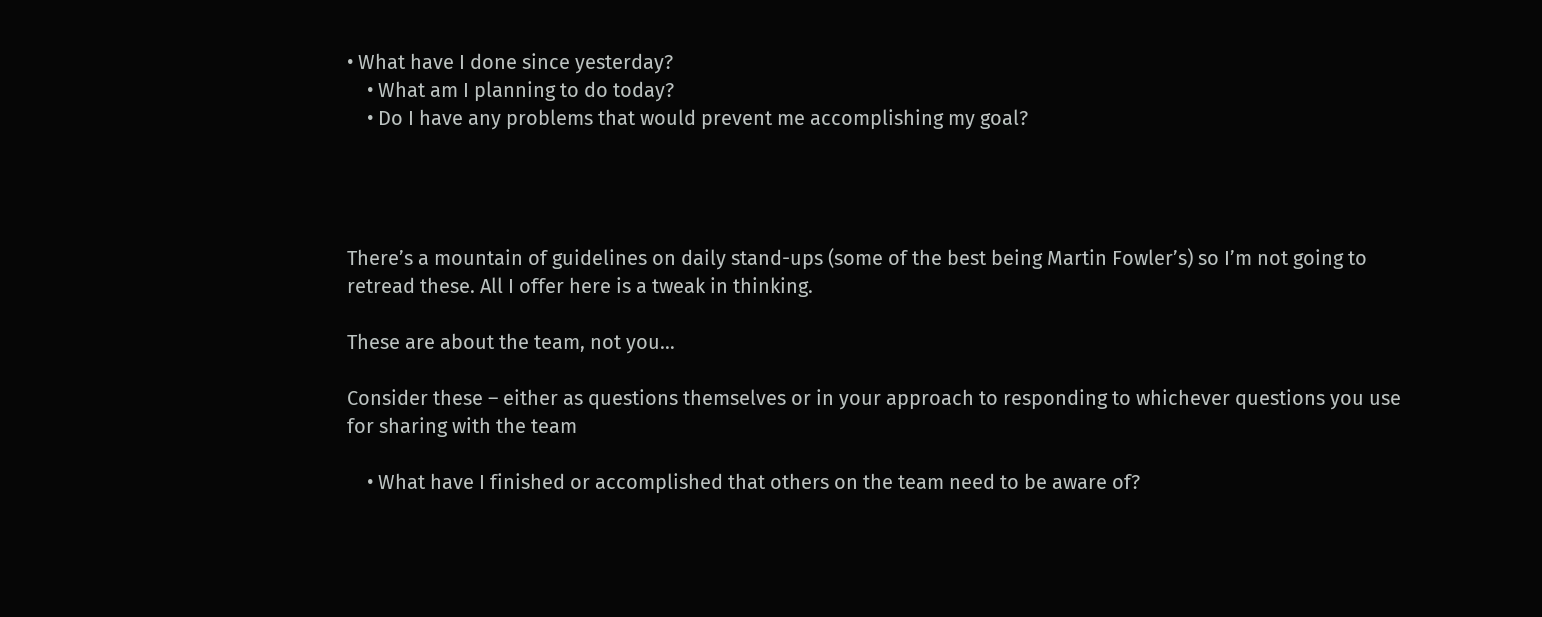• What have I done since yesterday?
    • What am I planning to do today?
    • Do I have any problems that would prevent me accomplishing my goal?




There’s a mountain of guidelines on daily stand-ups (some of the best being Martin Fowler’s) so I’m not going to retread these. All I offer here is a tweak in thinking.

These are about the team, not you…

Consider these – either as questions themselves or in your approach to responding to whichever questions you use for sharing with the team

    • What have I finished or accomplished that others on the team need to be aware of?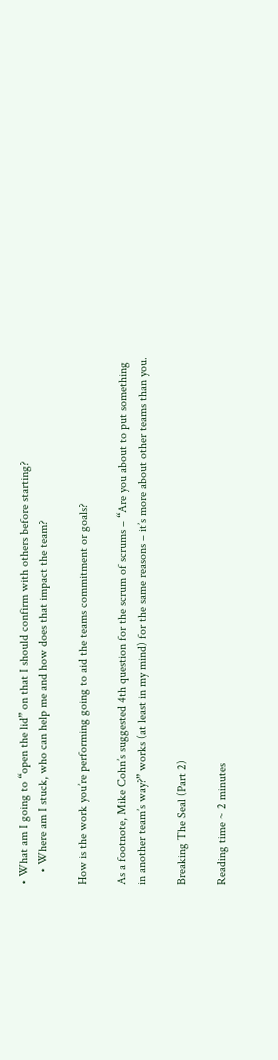• What am I going to “open the lid” on that I should confirm with others before starting?
    • Where am I stuck, who can help me and how does that impact the team?

How is the work you’re performing going to aid the teams commitment or goals?

As a footnote, Mike Cohn’s suggested 4th question for the scrum of scrums – “Are you about to put something in another team’s way?” works (at least in my mind) for the same reasons – it’s more about other teams than you.

Breaking The Seal (Part 2)

Reading time ~ 2 minutes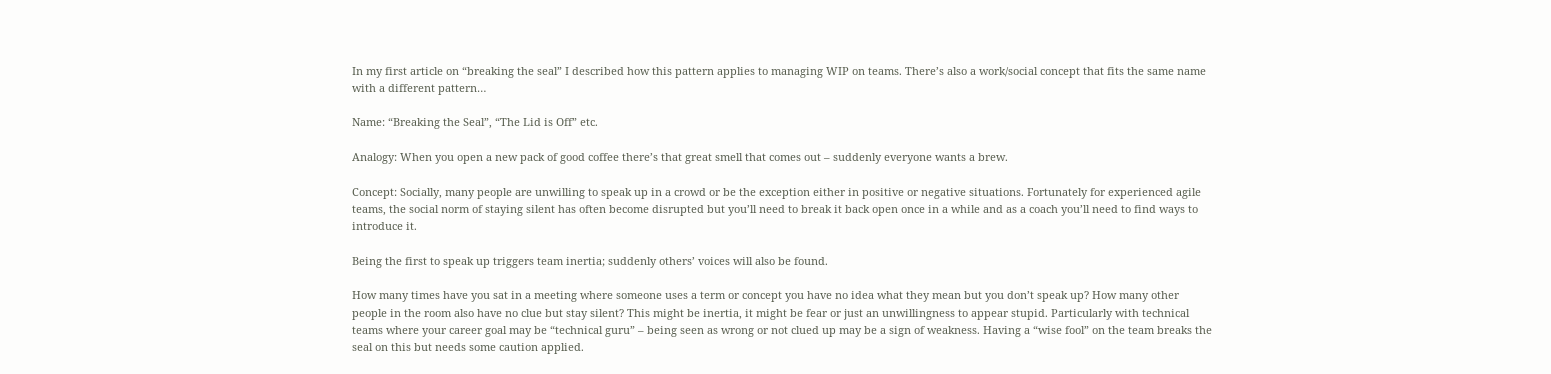In my first article on “breaking the seal” I described how this pattern applies to managing WIP on teams. There’s also a work/social concept that fits the same name with a different pattern…

Name: “Breaking the Seal”, “The Lid is Off” etc.

Analogy: When you open a new pack of good coffee there’s that great smell that comes out – suddenly everyone wants a brew.

Concept: Socially, many people are unwilling to speak up in a crowd or be the exception either in positive or negative situations. Fortunately for experienced agile teams, the social norm of staying silent has often become disrupted but you’ll need to break it back open once in a while and as a coach you’ll need to find ways to introduce it.

Being the first to speak up triggers team inertia; suddenly others’ voices will also be found.

How many times have you sat in a meeting where someone uses a term or concept you have no idea what they mean but you don’t speak up? How many other people in the room also have no clue but stay silent? This might be inertia, it might be fear or just an unwillingness to appear stupid. Particularly with technical teams where your career goal may be “technical guru” – being seen as wrong or not clued up may be a sign of weakness. Having a “wise fool” on the team breaks the seal on this but needs some caution applied.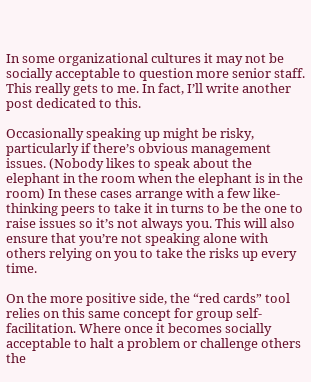In some organizational cultures it may not be socially acceptable to question more senior staff. This really gets to me. In fact, I’ll write another post dedicated to this.

Occasionally speaking up might be risky, particularly if there’s obvious management issues. (Nobody likes to speak about the elephant in the room when the elephant is in the room) In these cases arrange with a few like-thinking peers to take it in turns to be the one to raise issues so it’s not always you. This will also ensure that you’re not speaking alone with others relying on you to take the risks up every time.

On the more positive side, the “red cards” tool relies on this same concept for group self-facilitation. Where once it becomes socially acceptable to halt a problem or challenge others the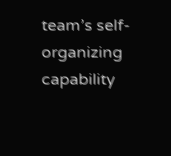team’s self-organizing capability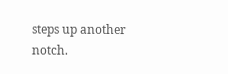steps up another notch.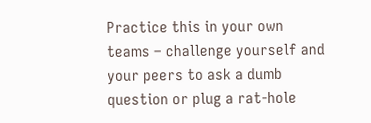Practice this in your own teams – challenge yourself and your peers to ask a dumb question or plug a rat-hole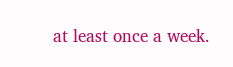at least once a week.